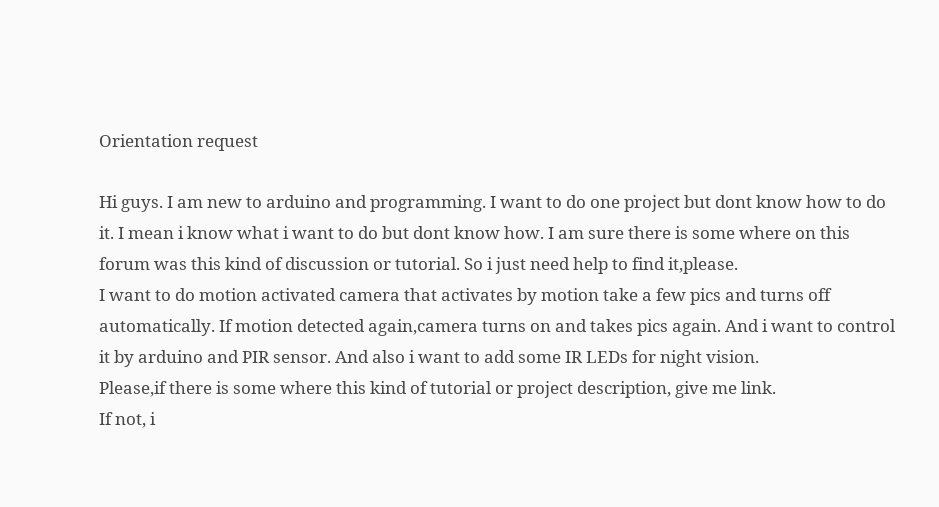Orientation request

Hi guys. I am new to arduino and programming. I want to do one project but dont know how to do it. I mean i know what i want to do but dont know how. I am sure there is some where on this forum was this kind of discussion or tutorial. So i just need help to find it,please.
I want to do motion activated camera that activates by motion take a few pics and turns off automatically. If motion detected again,camera turns on and takes pics again. And i want to control it by arduino and PIR sensor. And also i want to add some IR LEDs for night vision.
Please,if there is some where this kind of tutorial or project description, give me link.
If not, i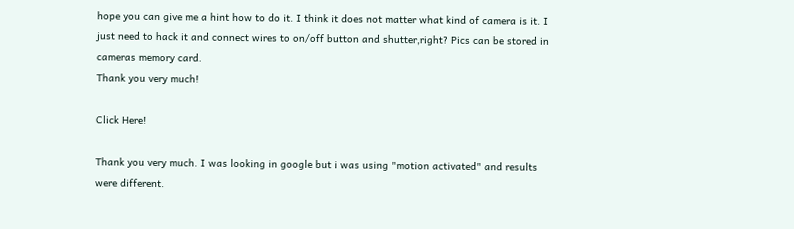hope you can give me a hint how to do it. I think it does not matter what kind of camera is it. I just need to hack it and connect wires to on/off button and shutter,right? Pics can be stored in cameras memory card.
Thank you very much!

Click Here!

Thank you very much. I was looking in google but i was using "motion activated" and results were different.